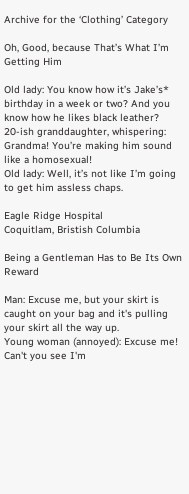Archive for the ‘Clothing’ Category

Oh, Good, because That’s What I’m Getting Him

Old lady: You know how it’s Jake’s* birthday in a week or two? And you know how he likes black leather?
20-ish granddaughter, whispering: Grandma! You’re making him sound like a homosexual!
Old lady: Well, it’s not like I’m going to get him assless chaps.

Eagle Ridge Hospital
Coquitlam, Bristish Columbia

Being a Gentleman Has to Be Its Own Reward

Man: Excuse me, but your skirt is caught on your bag and it's pulling your skirt all the way up.
Young woman (annoyed): Excuse me! Can't you see I'm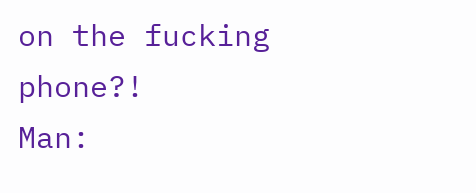on the fucking phone?!
Man: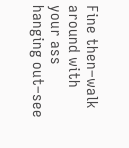Fine then–walk around with your ass hanging out–see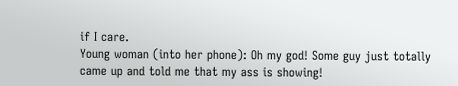if I care.
Young woman (into her phone): Oh my god! Some guy just totally came up and told me that my ass is showing!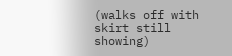(walks off with skirt still showing)